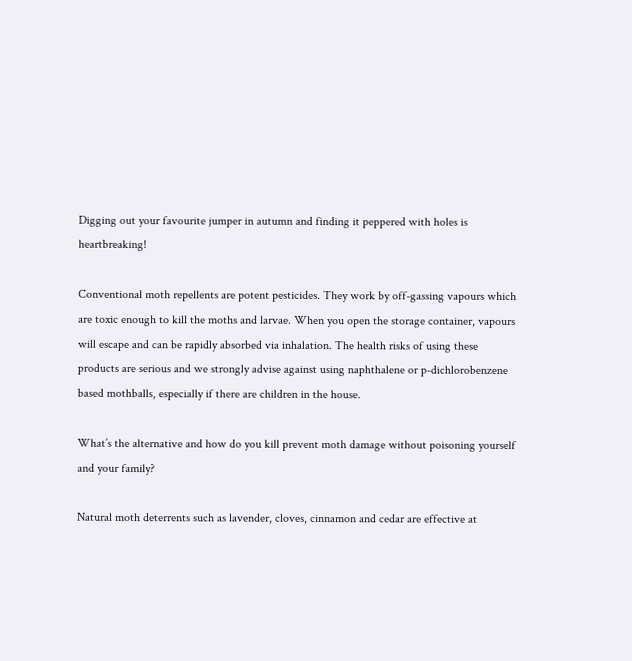Digging out your favourite jumper in autumn and finding it peppered with holes is heartbreaking!

Conventional moth repellents are potent pesticides. They work by off-gassing vapours which are toxic enough to kill the moths and larvae. When you open the storage container, vapours will escape and can be rapidly absorbed via inhalation. The health risks of using these products are serious and we strongly advise against using naphthalene or p-dichlorobenzene based mothballs, especially if there are children in the house.

What’s the alternative and how do you kill prevent moth damage without poisoning yourself and your family?

Natural moth deterrents such as lavender, cloves, cinnamon and cedar are effective at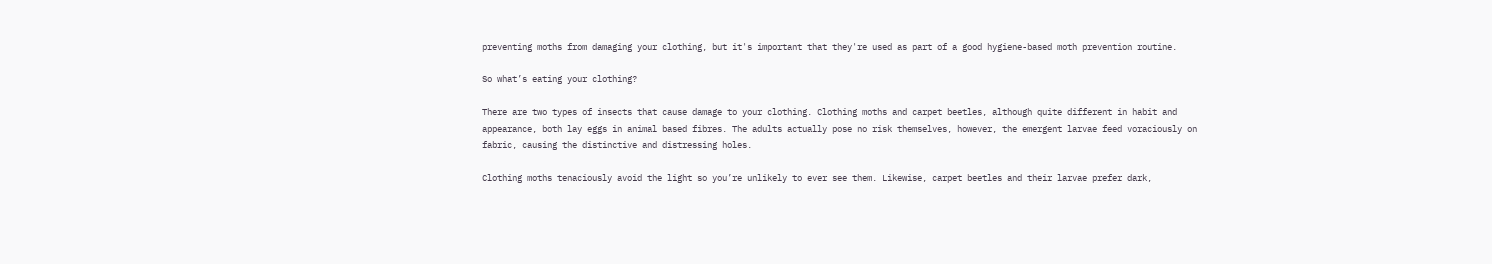preventing moths from damaging your clothing, but it's important that they're used as part of a good hygiene-based moth prevention routine.

So what’s eating your clothing?

There are two types of insects that cause damage to your clothing. Clothing moths and carpet beetles, although quite different in habit and appearance, both lay eggs in animal based fibres. The adults actually pose no risk themselves, however, the emergent larvae feed voraciously on fabric, causing the distinctive and distressing holes.

Clothing moths tenaciously avoid the light so you’re unlikely to ever see them. Likewise, carpet beetles and their larvae prefer dark,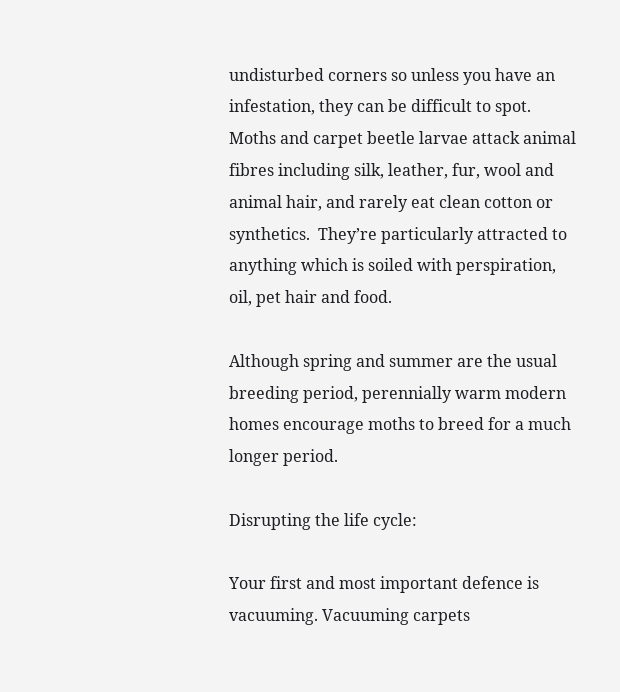undisturbed corners so unless you have an infestation, they can be difficult to spot. Moths and carpet beetle larvae attack animal fibres including silk, leather, fur, wool and animal hair, and rarely eat clean cotton or synthetics.  They’re particularly attracted to anything which is soiled with perspiration, oil, pet hair and food.

Although spring and summer are the usual breeding period, perennially warm modern homes encourage moths to breed for a much longer period.

Disrupting the life cycle:

Your first and most important defence is vacuuming. Vacuuming carpets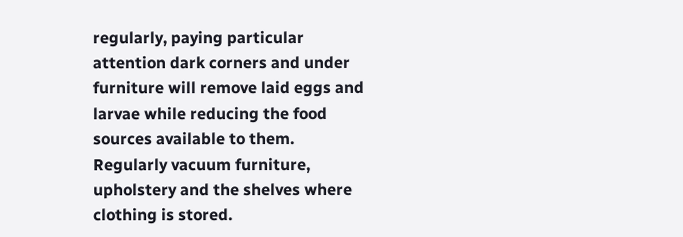regularly, paying particular attention dark corners and under furniture will remove laid eggs and larvae while reducing the food sources available to them.  Regularly vacuum furniture, upholstery and the shelves where clothing is stored.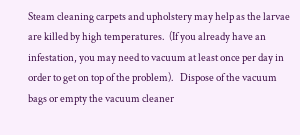Steam cleaning carpets and upholstery may help as the larvae are killed by high temperatures.  (If you already have an infestation, you may need to vacuum at least once per day in order to get on top of the problem).   Dispose of the vacuum bags or empty the vacuum cleaner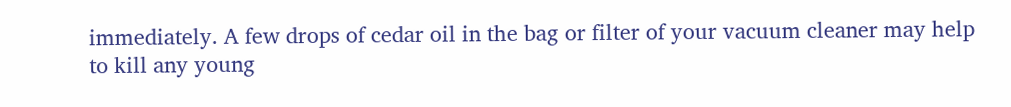immediately. A few drops of cedar oil in the bag or filter of your vacuum cleaner may help to kill any young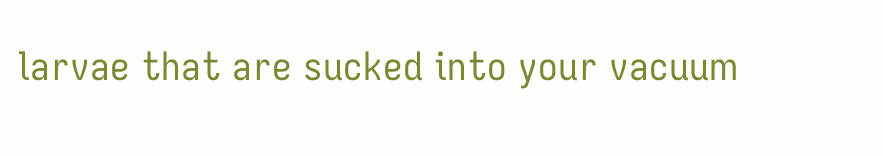larvae that are sucked into your vacuum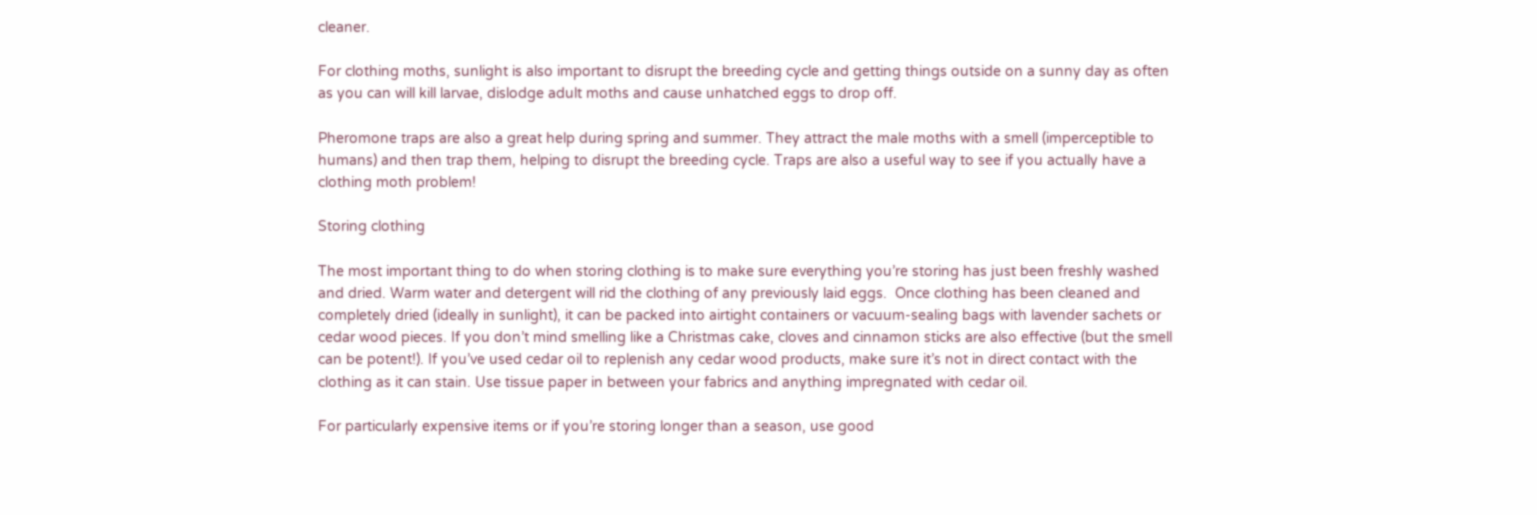cleaner.

For clothing moths, sunlight is also important to disrupt the breeding cycle and getting things outside on a sunny day as often as you can will kill larvae, dislodge adult moths and cause unhatched eggs to drop off.

Pheromone traps are also a great help during spring and summer. They attract the male moths with a smell (imperceptible to humans) and then trap them, helping to disrupt the breeding cycle. Traps are also a useful way to see if you actually have a clothing moth problem!

Storing clothing

The most important thing to do when storing clothing is to make sure everything you’re storing has just been freshly washed and dried. Warm water and detergent will rid the clothing of any previously laid eggs.  Once clothing has been cleaned and completely dried (ideally in sunlight), it can be packed into airtight containers or vacuum-sealing bags with lavender sachets or cedar wood pieces. If you don’t mind smelling like a Christmas cake, cloves and cinnamon sticks are also effective (but the smell can be potent!). If you’ve used cedar oil to replenish any cedar wood products, make sure it’s not in direct contact with the clothing as it can stain. Use tissue paper in between your fabrics and anything impregnated with cedar oil.

For particularly expensive items or if you’re storing longer than a season, use good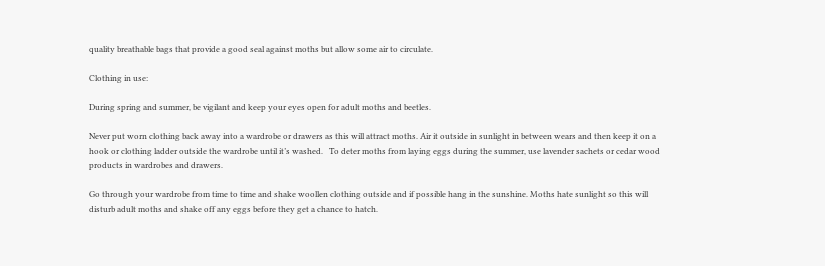quality breathable bags that provide a good seal against moths but allow some air to circulate.

Clothing in use:

During spring and summer, be vigilant and keep your eyes open for adult moths and beetles.

Never put worn clothing back away into a wardrobe or drawers as this will attract moths. Air it outside in sunlight in between wears and then keep it on a hook or clothing ladder outside the wardrobe until it’s washed.   To deter moths from laying eggs during the summer, use lavender sachets or cedar wood products in wardrobes and drawers.

Go through your wardrobe from time to time and shake woollen clothing outside and if possible hang in the sunshine. Moths hate sunlight so this will disturb adult moths and shake off any eggs before they get a chance to hatch.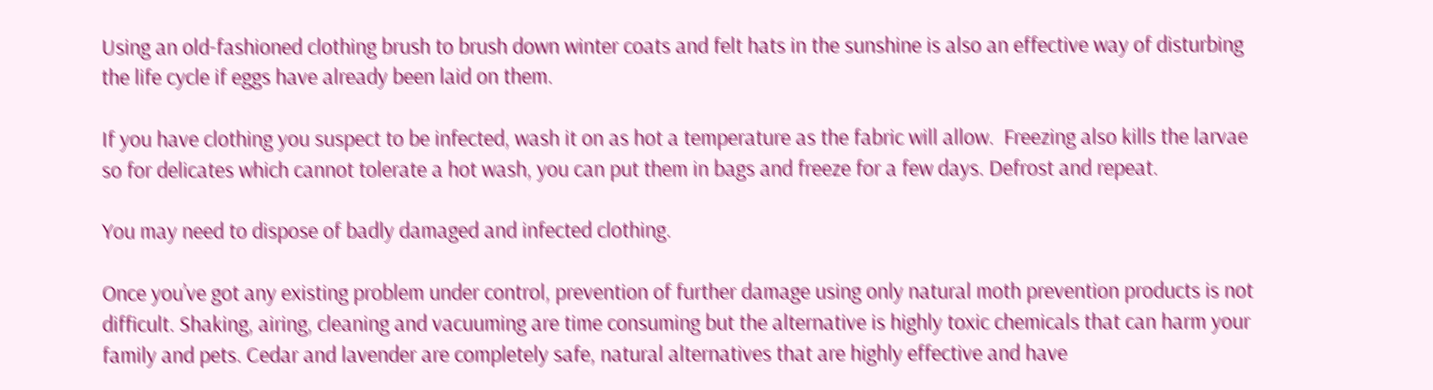Using an old-fashioned clothing brush to brush down winter coats and felt hats in the sunshine is also an effective way of disturbing the life cycle if eggs have already been laid on them.

If you have clothing you suspect to be infected, wash it on as hot a temperature as the fabric will allow.  Freezing also kills the larvae so for delicates which cannot tolerate a hot wash, you can put them in bags and freeze for a few days. Defrost and repeat.

You may need to dispose of badly damaged and infected clothing.

Once you’ve got any existing problem under control, prevention of further damage using only natural moth prevention products is not difficult. Shaking, airing, cleaning and vacuuming are time consuming but the alternative is highly toxic chemicals that can harm your family and pets. Cedar and lavender are completely safe, natural alternatives that are highly effective and have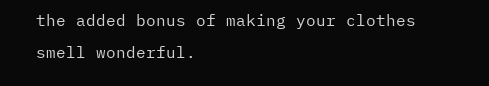the added bonus of making your clothes smell wonderful.